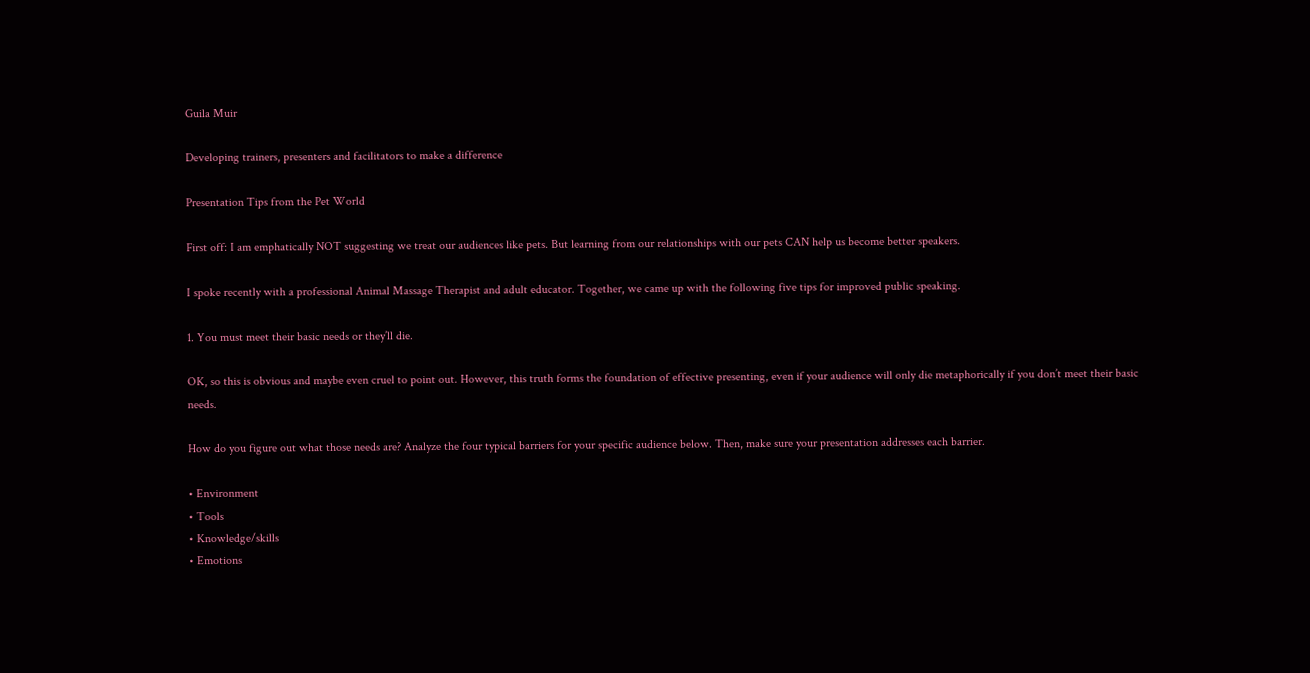Guila Muir

Developing trainers, presenters and facilitators to make a difference

Presentation Tips from the Pet World

First off: I am emphatically NOT suggesting we treat our audiences like pets. But learning from our relationships with our pets CAN help us become better speakers.

I spoke recently with a professional Animal Massage Therapist and adult educator. Together, we came up with the following five tips for improved public speaking.

1. You must meet their basic needs or they’ll die.

OK, so this is obvious and maybe even cruel to point out. However, this truth forms the foundation of effective presenting, even if your audience will only die metaphorically if you don’t meet their basic needs.

How do you figure out what those needs are? Analyze the four typical barriers for your specific audience below. Then, make sure your presentation addresses each barrier.

• Environment
• Tools
• Knowledge/skills
• Emotions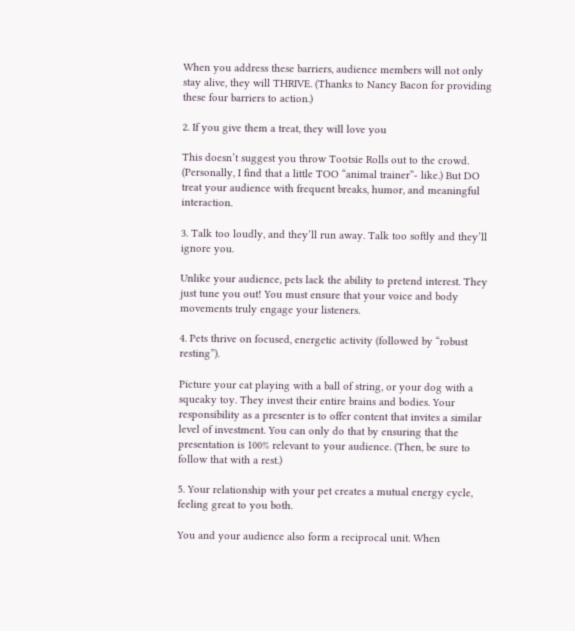When you address these barriers, audience members will not only stay alive, they will THRIVE. (Thanks to Nancy Bacon for providing these four barriers to action.)

2. If you give them a treat, they will love you

This doesn’t suggest you throw Tootsie Rolls out to the crowd. (Personally, I find that a little TOO “animal trainer”- like.) But DO treat your audience with frequent breaks, humor, and meaningful interaction.

3. Talk too loudly, and they’ll run away. Talk too softly and they’ll ignore you.

Unlike your audience, pets lack the ability to pretend interest. They just tune you out! You must ensure that your voice and body movements truly engage your listeners.

4. Pets thrive on focused, energetic activity (followed by “robust resting”).

Picture your cat playing with a ball of string, or your dog with a squeaky toy. They invest their entire brains and bodies. Your responsibility as a presenter is to offer content that invites a similar level of investment. You can only do that by ensuring that the presentation is 100% relevant to your audience. (Then, be sure to follow that with a rest.)

5. Your relationship with your pet creates a mutual energy cycle, feeling great to you both.

You and your audience also form a reciprocal unit. When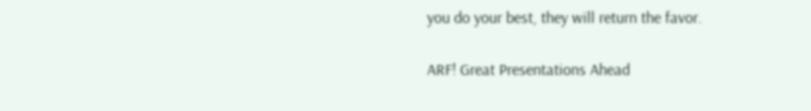you do your best, they will return the favor.

ARF! Great Presentations Ahead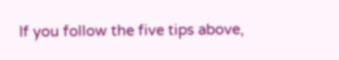If you follow the five tips above,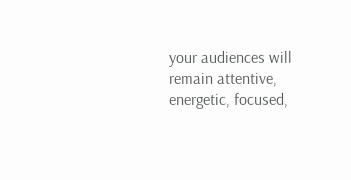your audiences will remain attentive, energetic, focused,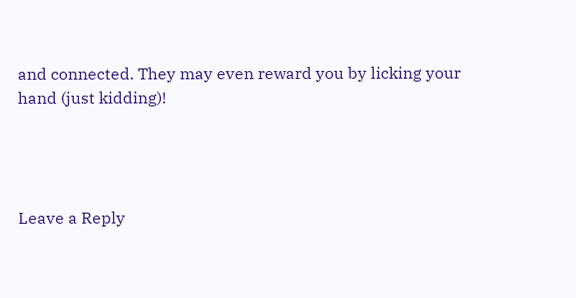and connected. They may even reward you by licking your hand (just kidding)!




Leave a Reply